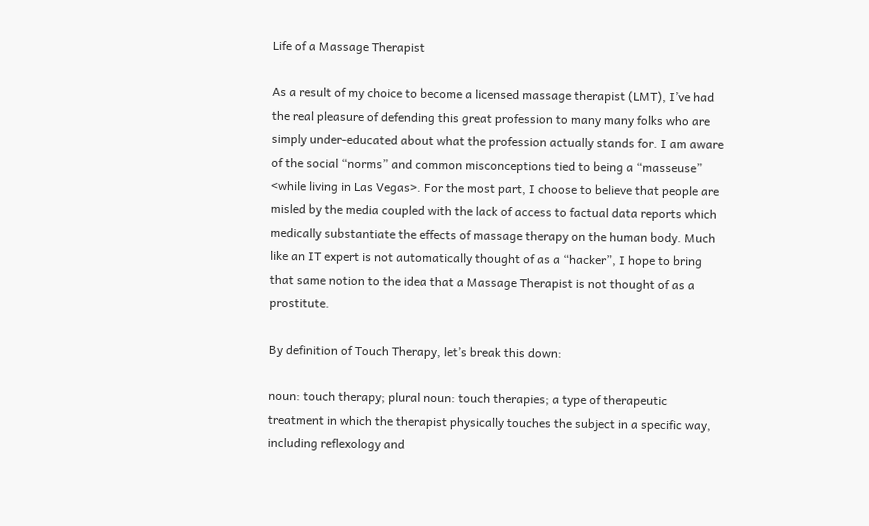Life of a Massage Therapist

As a result of my choice to become a licensed massage therapist (LMT), I’ve had the real pleasure of defending this great profession to many many folks who are simply under-educated about what the profession actually stands for. I am aware of the social “norms” and common misconceptions tied to being a “masseuse” <while living in Las Vegas>. For the most part, I choose to believe that people are misled by the media coupled with the lack of access to factual data reports which medically substantiate the effects of massage therapy on the human body. Much like an IT expert is not automatically thought of as a “hacker”, I hope to bring that same notion to the idea that a Massage Therapist is not thought of as a prostitute.

By definition of Touch Therapy, let’s break this down:

noun: touch therapy; plural noun: touch therapies; a type of therapeutic treatment in which the therapist physically touches the subject in a specific way, including reflexology and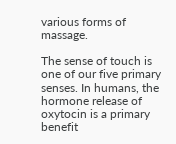various forms of massage.

The sense of touch is one of our five primary senses. In humans, the hormone release of oxytocin is a primary benefit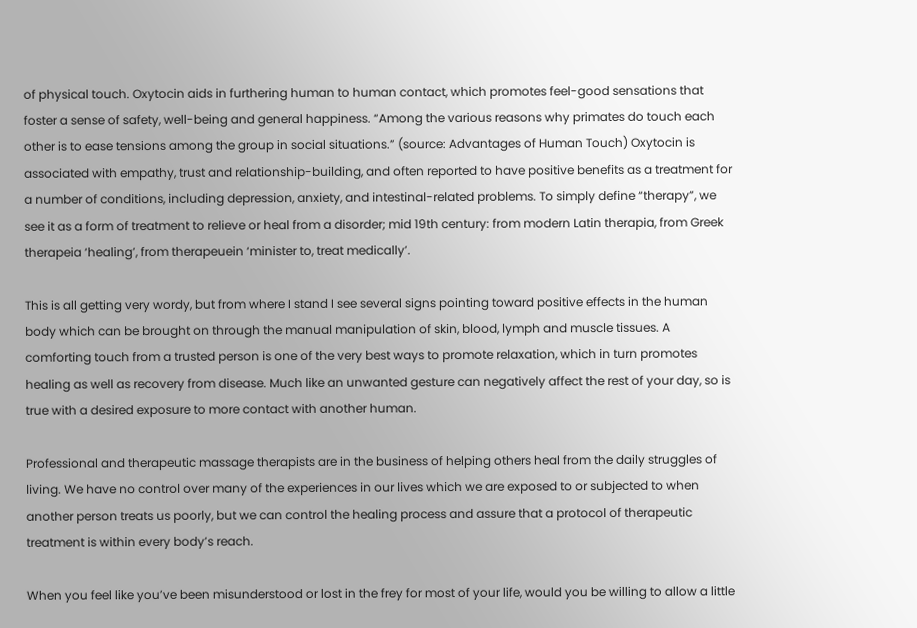of physical touch. Oxytocin aids in furthering human to human contact, which promotes feel-good sensations that foster a sense of safety, well-being and general happiness. “Among the various reasons why primates do touch each other is to ease tensions among the group in social situations.” (source: Advantages of Human Touch) Oxytocin is associated with empathy, trust and relationship-building, and often reported to have positive benefits as a treatment for a number of conditions, including depression, anxiety, and intestinal-related problems. To simply define “therapy”, we see it as a form of treatment to relieve or heal from a disorder; mid 19th century: from modern Latin therapia, from Greek therapeia ‘healing’, from therapeuein ‘minister to, treat medically’.

This is all getting very wordy, but from where I stand I see several signs pointing toward positive effects in the human body which can be brought on through the manual manipulation of skin, blood, lymph and muscle tissues. A comforting touch from a trusted person is one of the very best ways to promote relaxation, which in turn promotes healing as well as recovery from disease. Much like an unwanted gesture can negatively affect the rest of your day, so is true with a desired exposure to more contact with another human.

Professional and therapeutic massage therapists are in the business of helping others heal from the daily struggles of living. We have no control over many of the experiences in our lives which we are exposed to or subjected to when another person treats us poorly, but we can control the healing process and assure that a protocol of therapeutic treatment is within every body’s reach.

When you feel like you’ve been misunderstood or lost in the frey for most of your life, would you be willing to allow a little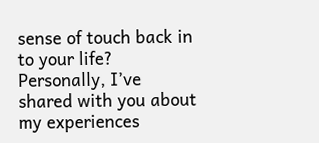sense of touch back in to your life? Personally, I’ve shared with you about my experiences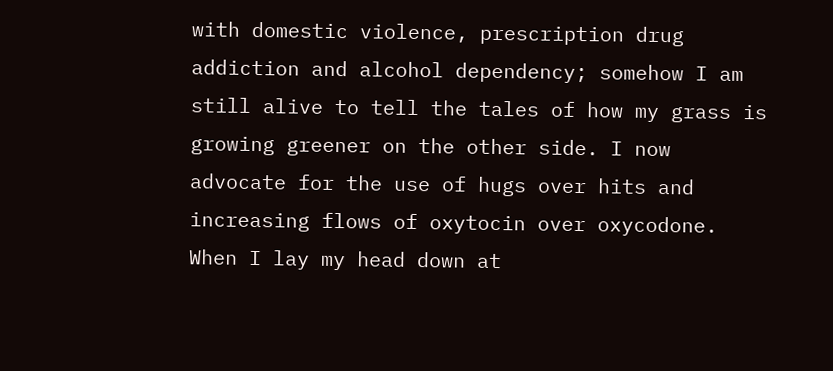with domestic violence, prescription drug addiction and alcohol dependency; somehow I am still alive to tell the tales of how my grass is growing greener on the other side. I now advocate for the use of hugs over hits and increasing flows of oxytocin over oxycodone. When I lay my head down at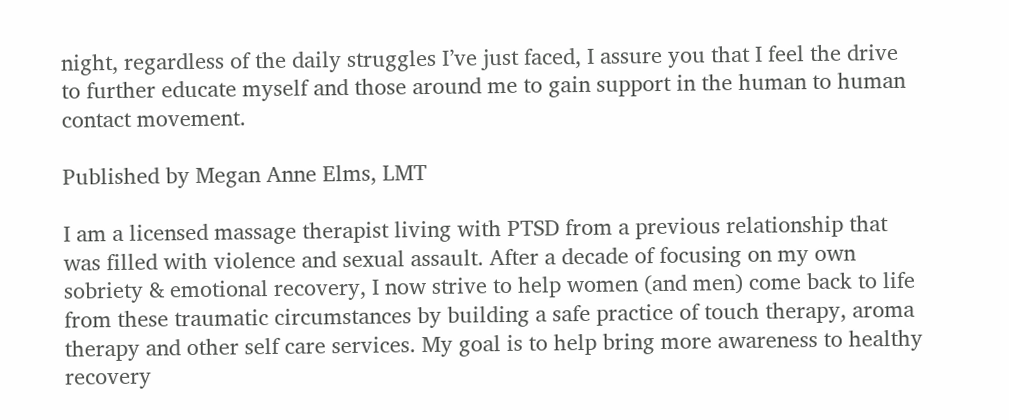night, regardless of the daily struggles I’ve just faced, I assure you that I feel the drive to further educate myself and those around me to gain support in the human to human contact movement.

Published by Megan Anne Elms, LMT

I am a licensed massage therapist living with PTSD from a previous relationship that was filled with violence and sexual assault. After a decade of focusing on my own sobriety & emotional recovery, I now strive to help women (and men) come back to life from these traumatic circumstances by building a safe practice of touch therapy, aroma therapy and other self care services. My goal is to help bring more awareness to healthy recovery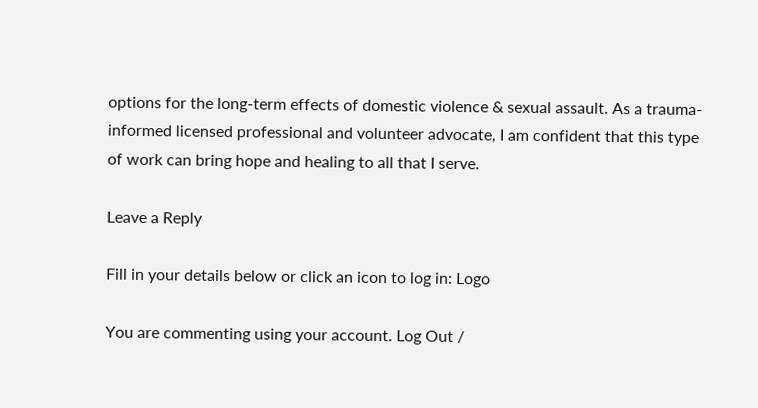options for the long-term effects of domestic violence & sexual assault. As a trauma-informed licensed professional and volunteer advocate, I am confident that this type of work can bring hope and healing to all that I serve.

Leave a Reply

Fill in your details below or click an icon to log in: Logo

You are commenting using your account. Log Out /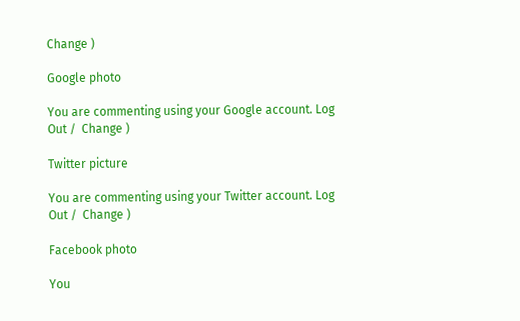Change )

Google photo

You are commenting using your Google account. Log Out /  Change )

Twitter picture

You are commenting using your Twitter account. Log Out /  Change )

Facebook photo

You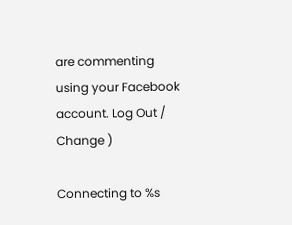are commenting using your Facebook account. Log Out /  Change )

Connecting to %s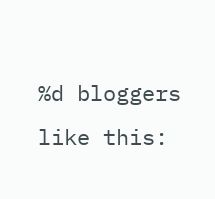%d bloggers like this: